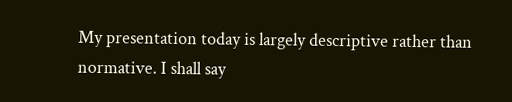My presentation today is largely descriptive rather than normative. I shall say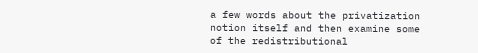a few words about the privatization notion itself and then examine some of the redistributional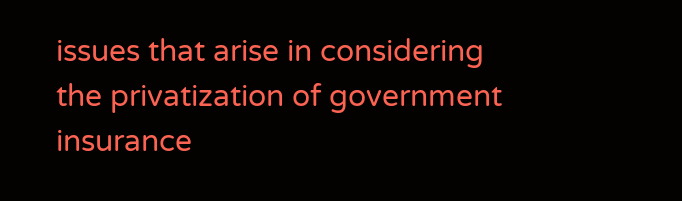issues that arise in considering the privatization of government insurance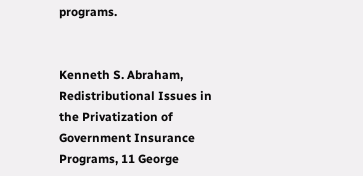programs.


Kenneth S. Abraham, Redistributional Issues in the Privatization of Government Insurance Programs, 11 George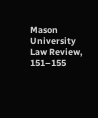Mason University Law Review, 151–155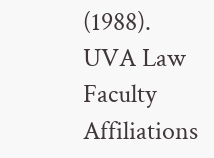(1988).
UVA Law Faculty Affiliations